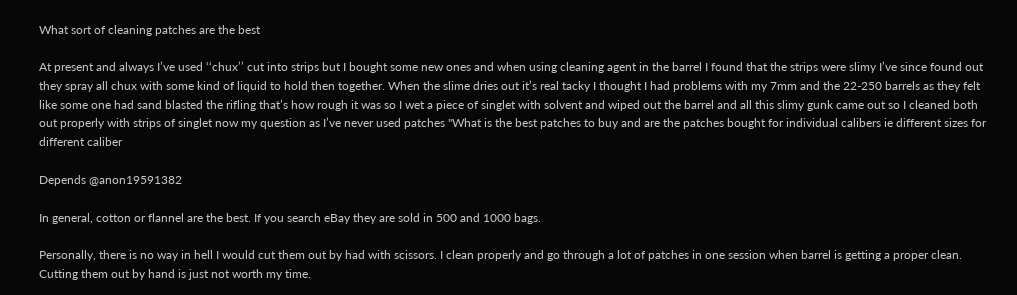What sort of cleaning patches are the best

At present and always I’ve used ‘‘chux’’ cut into strips but I bought some new ones and when using cleaning agent in the barrel I found that the strips were slimy I’ve since found out they spray all chux with some kind of liquid to hold then together. When the slime dries out it’s real tacky I thought I had problems with my 7mm and the 22-250 barrels as they felt like some one had sand blasted the rifling that’s how rough it was so I wet a piece of singlet with solvent and wiped out the barrel and all this slimy gunk came out so I cleaned both out properly with strips of singlet now my question as I’ve never used patches ''What is the best patches to buy and are the patches bought for individual calibers ie different sizes for different caliber

Depends @anon19591382

In general, cotton or flannel are the best. If you search eBay they are sold in 500 and 1000 bags.

Personally, there is no way in hell I would cut them out by had with scissors. I clean properly and go through a lot of patches in one session when barrel is getting a proper clean. Cutting them out by hand is just not worth my time.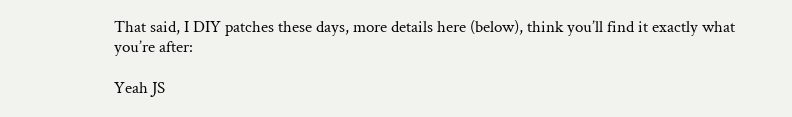That said, I DIY patches these days, more details here (below), think you’ll find it exactly what you’re after:

Yeah JS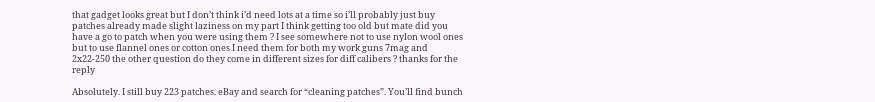that gadget looks great but I don’t think i’d need lots at a time so i’ll probably just buy patches already made slight laziness on my part I think getting too old but mate did you have a go to patch when you were using them ? I see somewhere not to use nylon wool ones but to use flannel ones or cotton ones I need them for both my work guns 7mag and 2x22-250 the other question do they come in different sizes for diff calibers ? thanks for the reply

Absolutely. I still buy 223 patches. eBay and search for “cleaning patches”. You’ll find bunch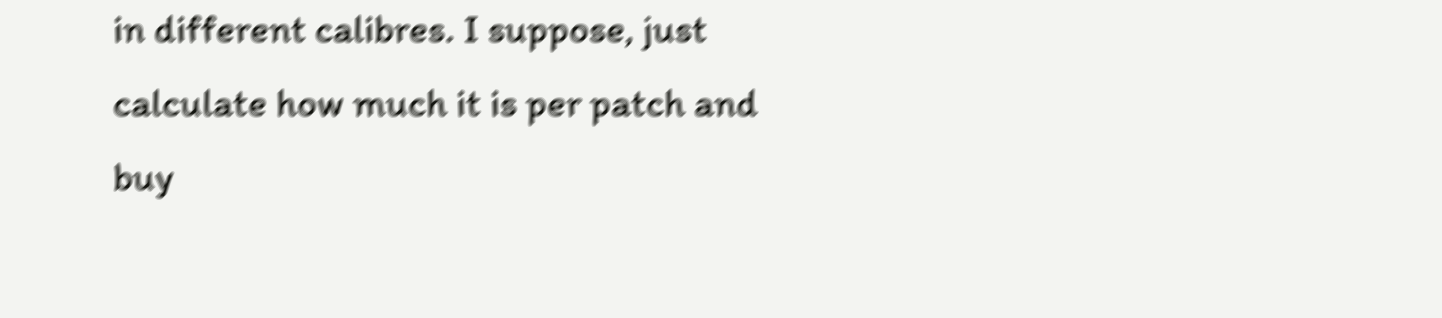in different calibres. I suppose, just calculate how much it is per patch and buy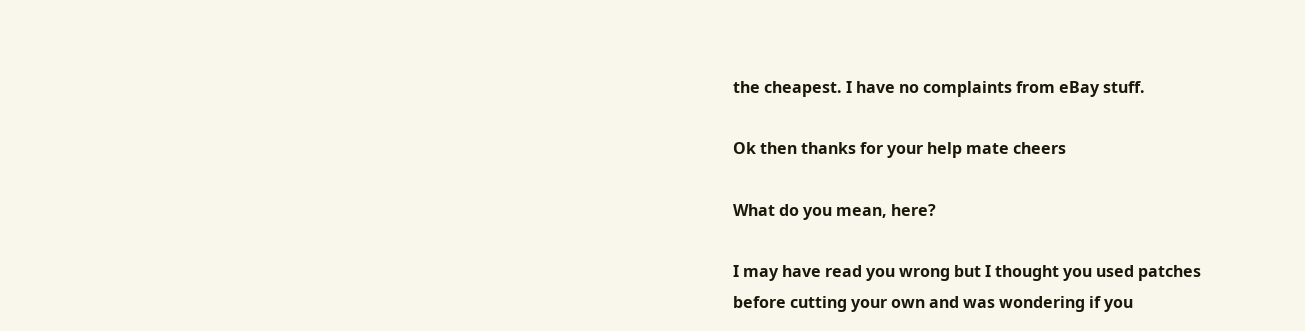the cheapest. I have no complaints from eBay stuff.

Ok then thanks for your help mate cheers

What do you mean, here?

I may have read you wrong but I thought you used patches before cutting your own and was wondering if you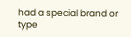had a special brand or type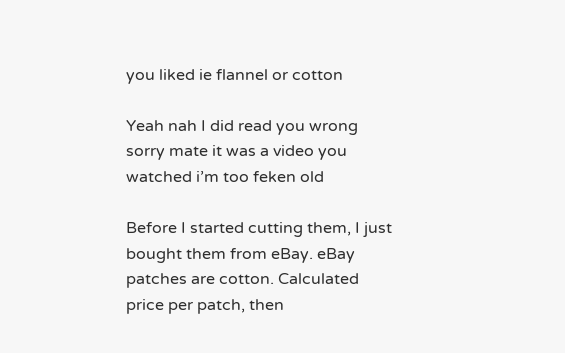you liked ie flannel or cotton

Yeah nah I did read you wrong sorry mate it was a video you watched i’m too feken old

Before I started cutting them, I just bought them from eBay. eBay patches are cotton. Calculated price per patch, then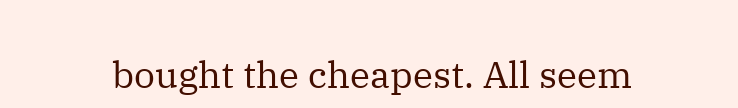bought the cheapest. All seem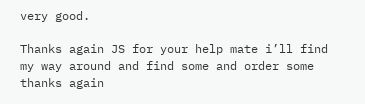very good.

Thanks again JS for your help mate i’ll find my way around and find some and order some thanks again